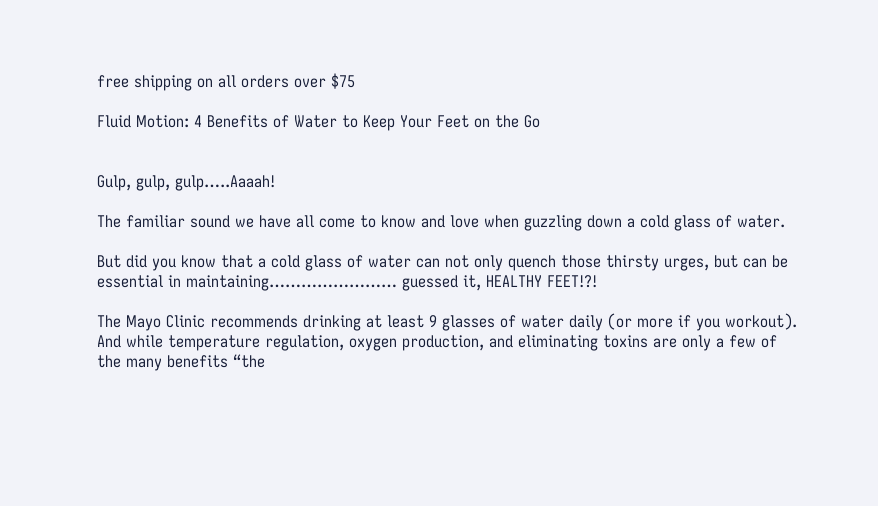free shipping on all orders over $75

Fluid Motion: 4 Benefits of Water to Keep Your Feet on the Go


Gulp, gulp, gulp…..Aaaah!

The familiar sound we have all come to know and love when guzzling down a cold glass of water.

But did you know that a cold glass of water can not only quench those thirsty urges, but can be essential in maintaining…………………… guessed it, HEALTHY FEET!?!

The Mayo Clinic recommends drinking at least 9 glasses of water daily (or more if you workout). And while temperature regulation, oxygen production, and eliminating toxins are only a few of the many benefits “the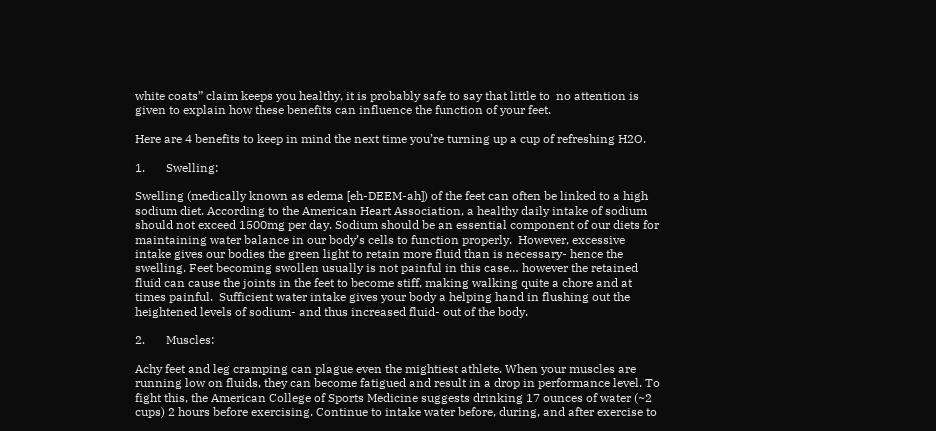white coats” claim keeps you healthy, it is probably safe to say that little to  no attention is given to explain how these benefits can influence the function of your feet.

Here are 4 benefits to keep in mind the next time you’re turning up a cup of refreshing H2O.

1.       Swelling:

Swelling (medically known as edema [eh-DEEM-ah]) of the feet can often be linked to a high sodium diet. According to the American Heart Association, a healthy daily intake of sodium should not exceed 1500mg per day. Sodium should be an essential component of our diets for maintaining water balance in our body’s cells to function properly.  However, excessive intake gives our bodies the green light to retain more fluid than is necessary- hence the swelling. Feet becoming swollen usually is not painful in this case… however the retained fluid can cause the joints in the feet to become stiff, making walking quite a chore and at times painful.  Sufficient water intake gives your body a helping hand in flushing out the heightened levels of sodium- and thus increased fluid- out of the body.

2.       Muscles:

Achy feet and leg cramping can plague even the mightiest athlete. When your muscles are running low on fluids, they can become fatigued and result in a drop in performance level. To fight this, the American College of Sports Medicine suggests drinking 17 ounces of water (~2 cups) 2 hours before exercising. Continue to intake water before, during, and after exercise to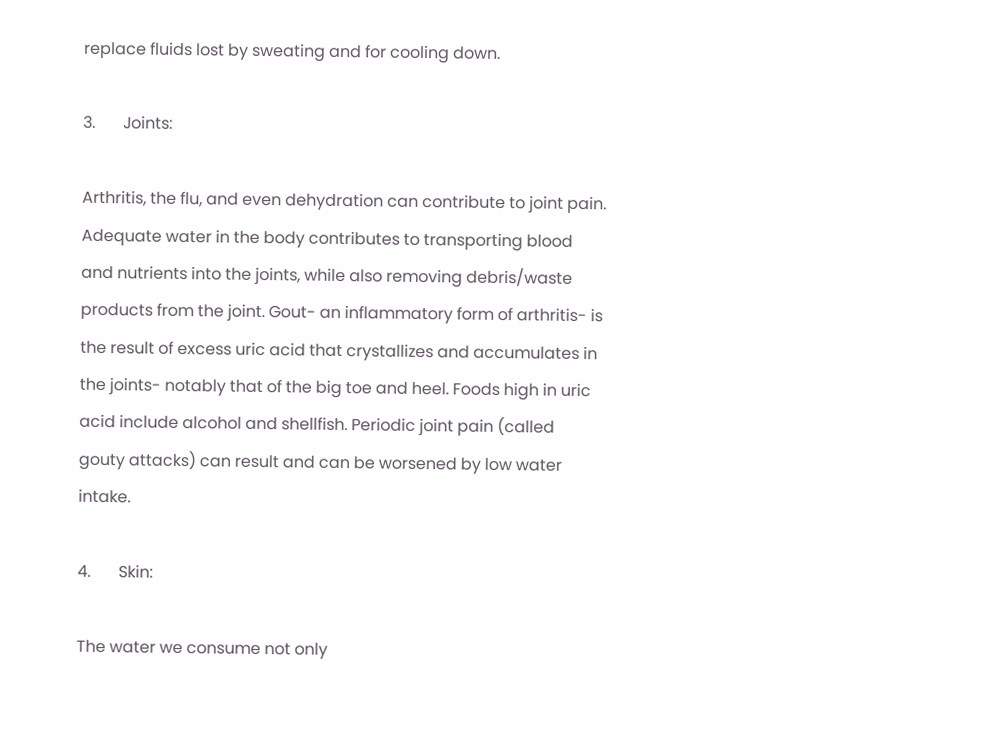replace fluids lost by sweating and for cooling down.

3.       Joints:

Arthritis, the flu, and even dehydration can contribute to joint pain. Adequate water in the body contributes to transporting blood and nutrients into the joints, while also removing debris/waste products from the joint. Gout- an inflammatory form of arthritis- is the result of excess uric acid that crystallizes and accumulates in the joints- notably that of the big toe and heel. Foods high in uric acid include alcohol and shellfish. Periodic joint pain (called gouty attacks) can result and can be worsened by low water intake.

4.       Skin:

The water we consume not only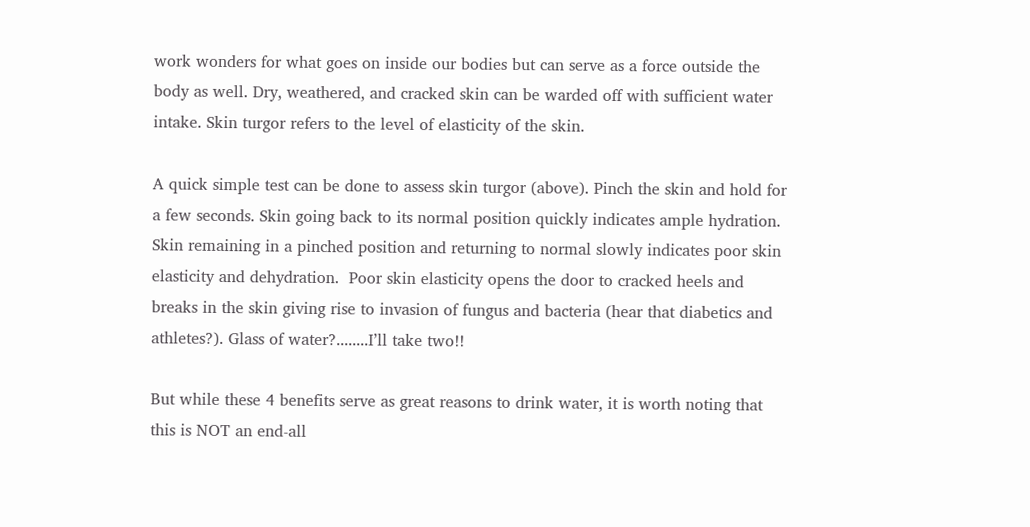work wonders for what goes on inside our bodies but can serve as a force outside the body as well. Dry, weathered, and cracked skin can be warded off with sufficient water intake. Skin turgor refers to the level of elasticity of the skin.

A quick simple test can be done to assess skin turgor (above). Pinch the skin and hold for a few seconds. Skin going back to its normal position quickly indicates ample hydration. Skin remaining in a pinched position and returning to normal slowly indicates poor skin elasticity and dehydration.  Poor skin elasticity opens the door to cracked heels and breaks in the skin giving rise to invasion of fungus and bacteria (hear that diabetics and athletes?). Glass of water?........I’ll take two!!

But while these 4 benefits serve as great reasons to drink water, it is worth noting that this is NOT an end-all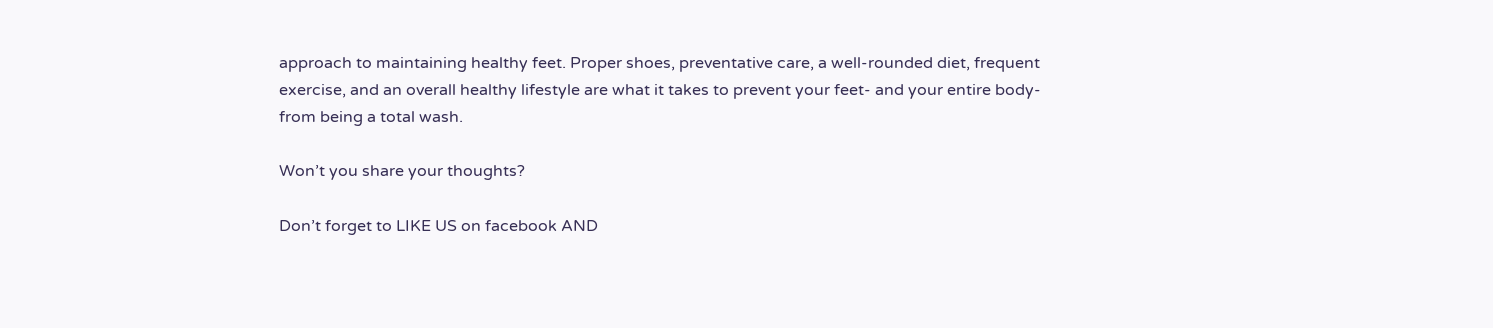approach to maintaining healthy feet. Proper shoes, preventative care, a well-rounded diet, frequent exercise, and an overall healthy lifestyle are what it takes to prevent your feet- and your entire body- from being a total wash.

Won’t you share your thoughts?

Don’t forget to LIKE US on facebook AND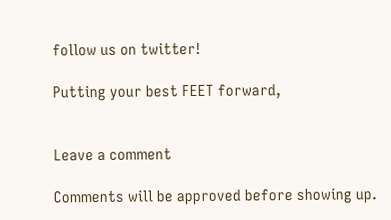follow us on twitter!

Putting your best FEET forward,


Leave a comment

Comments will be approved before showing up.